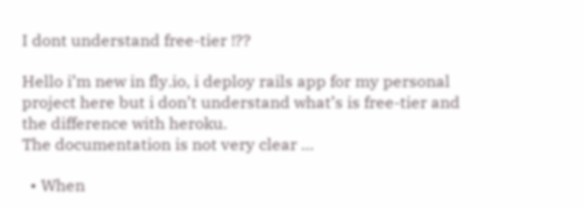I dont understand free-tier !??

Hello i’m new in fly.io, i deploy rails app for my personal project here but i don’t understand what’s is free-tier and the difference with heroku.
The documentation is not very clear …

  • When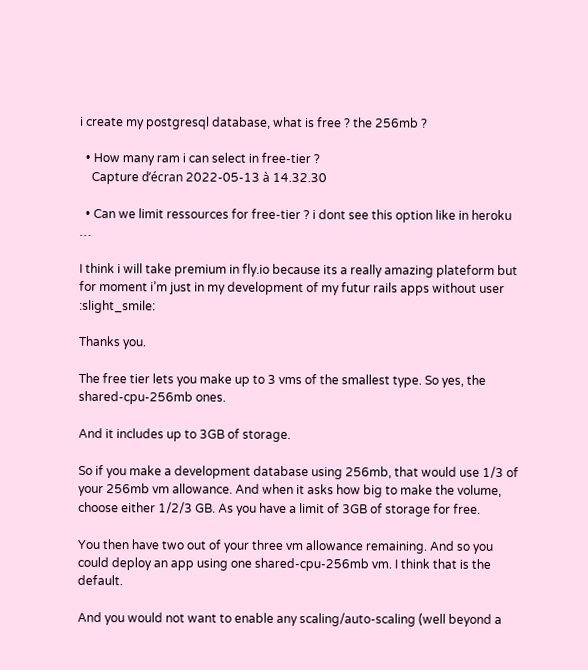i create my postgresql database, what is free ? the 256mb ?

  • How many ram i can select in free-tier ?
    Capture d’écran 2022-05-13 à 14.32.30

  • Can we limit ressources for free-tier ? i dont see this option like in heroku …

I think i will take premium in fly.io because its a really amazing plateform but for moment i’m just in my development of my futur rails apps without user :slight_smile:

Thanks you.

The free tier lets you make up to 3 vms of the smallest type. So yes, the shared-cpu-256mb ones.

And it includes up to 3GB of storage.

So if you make a development database using 256mb, that would use 1/3 of your 256mb vm allowance. And when it asks how big to make the volume, choose either 1/2/3 GB. As you have a limit of 3GB of storage for free.

You then have two out of your three vm allowance remaining. And so you could deploy an app using one shared-cpu-256mb vm. I think that is the default.

And you would not want to enable any scaling/auto-scaling (well beyond a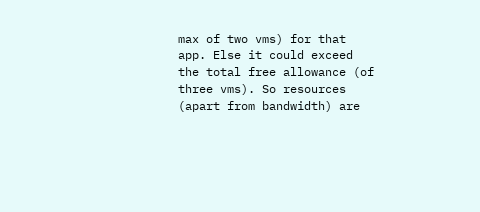max of two vms) for that app. Else it could exceed the total free allowance (of three vms). So resources (apart from bandwidth) are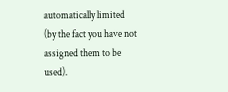automatically limited (by the fact you have not assigned them to be used).